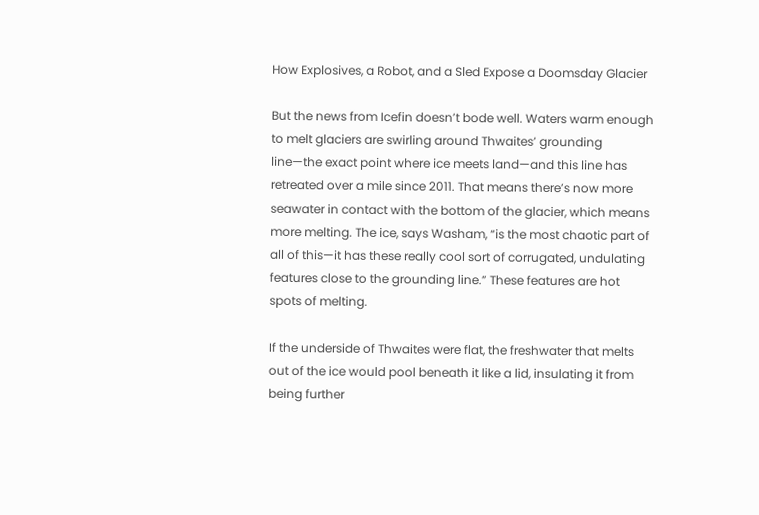How Explosives, a Robot, and a Sled Expose a Doomsday Glacier

But the news from Icefin doesn’t bode well. Waters warm enough to melt glaciers are swirling around Thwaites’ grounding line—the exact point where ice meets land—and this line has retreated over a mile since 2011. That means there’s now more seawater in contact with the bottom of the glacier, which means more melting. The ice, says Washam, “is the most chaotic part of all of this—it has these really cool sort of corrugated, undulating features close to the grounding line.” These features are hot spots of melting.

If the underside of Thwaites were flat, the freshwater that melts out of the ice would pool beneath it like a lid, insulating it from being further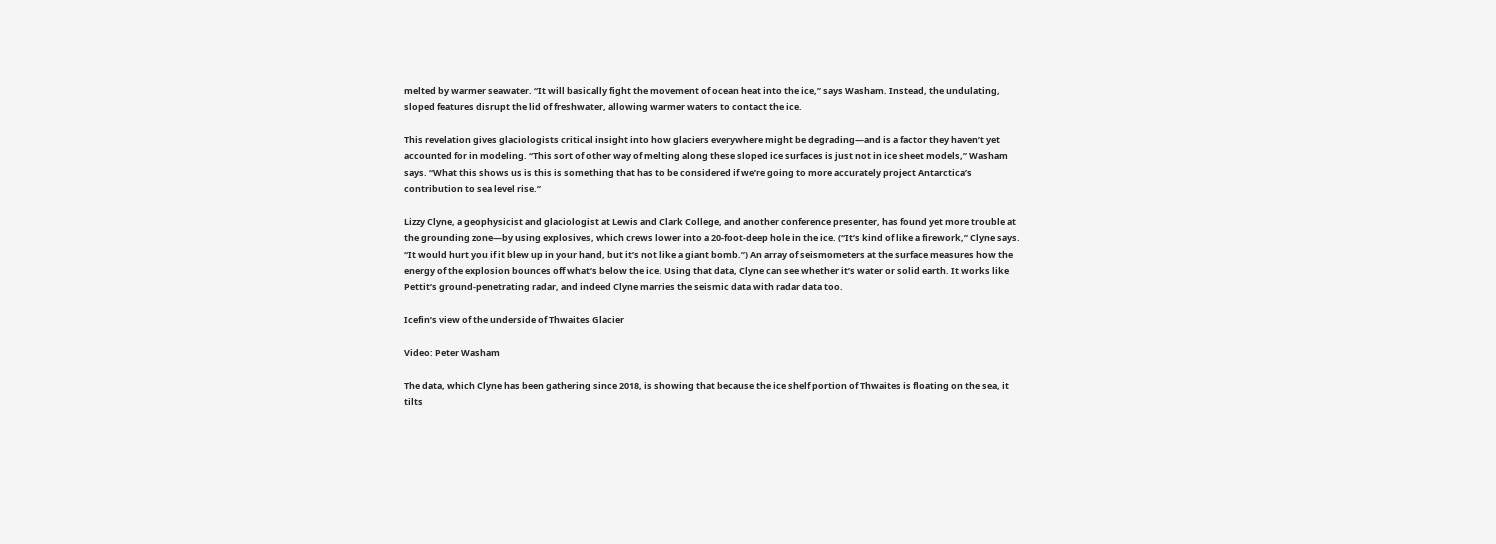melted by warmer seawater. “It will basically fight the movement of ocean heat into the ice,” says Washam. Instead, the undulating, sloped features disrupt the lid of freshwater, allowing warmer waters to contact the ice.

This revelation gives glaciologists critical insight into how glaciers everywhere might be degrading—and is a factor they haven’t yet accounted for in modeling. “This sort of other way of melting along these sloped ice surfaces is just not in ice sheet models,” Washam says. “What this shows us is this is something that has to be considered if we’re going to more accurately project Antarctica’s contribution to sea level rise.”

Lizzy Clyne, a geophysicist and glaciologist at Lewis and Clark College, and another conference presenter, has found yet more trouble at the grounding zone—by using explosives, which crews lower into a 20-foot-deep hole in the ice. (“It’s kind of like a firework,” Clyne says. “It would hurt you if it blew up in your hand, but it’s not like a giant bomb.”) An array of seismometers at the surface measures how the energy of the explosion bounces off what’s below the ice. Using that data, Clyne can see whether it’s water or solid earth. It works like Pettit’s ground-penetrating radar, and indeed Clyne marries the seismic data with radar data too.

Icefin’s view of the underside of Thwaites Glacier

Video: Peter Washam

The data, which Clyne has been gathering since 2018, is showing that because the ice shelf portion of Thwaites is floating on the sea, it tilts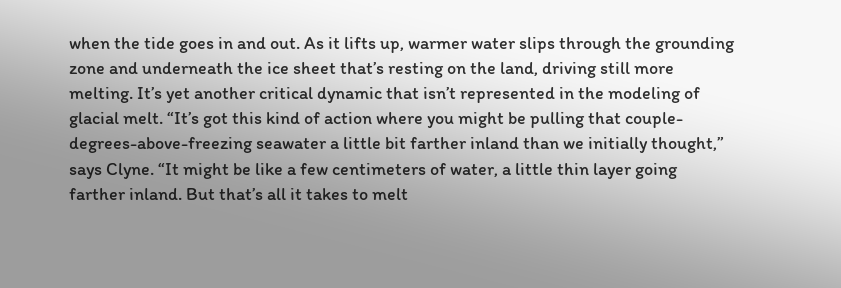when the tide goes in and out. As it lifts up, warmer water slips through the grounding zone and underneath the ice sheet that’s resting on the land, driving still more melting. It’s yet another critical dynamic that isn’t represented in the modeling of glacial melt. “It’s got this kind of action where you might be pulling that couple-degrees-above-freezing seawater a little bit farther inland than we initially thought,” says Clyne. “It might be like a few centimeters of water, a little thin layer going farther inland. But that’s all it takes to melt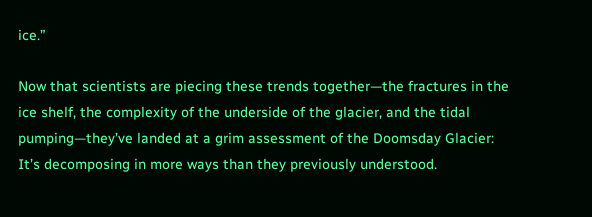ice.”

Now that scientists are piecing these trends together—the fractures in the ice shelf, the complexity of the underside of the glacier, and the tidal pumping—they’ve landed at a grim assessment of the Doomsday Glacier: It’s decomposing in more ways than they previously understood.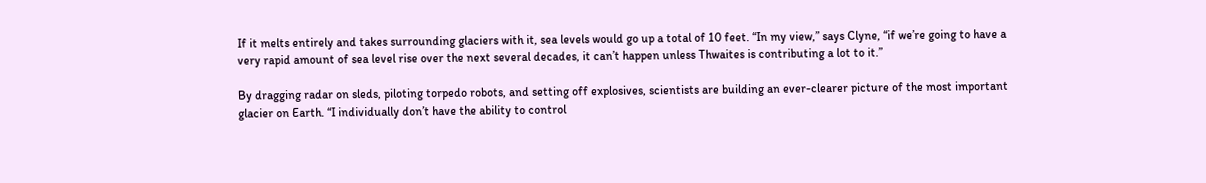If it melts entirely and takes surrounding glaciers with it, sea levels would go up a total of 10 feet. “In my view,” says Clyne, “if we’re going to have a very rapid amount of sea level rise over the next several decades, it can’t happen unless Thwaites is contributing a lot to it.”

By dragging radar on sleds, piloting torpedo robots, and setting off explosives, scientists are building an ever-clearer picture of the most important glacier on Earth. “I individually don’t have the ability to control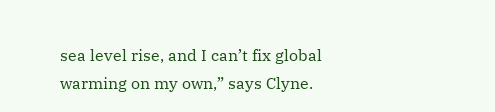sea level rise, and I can’t fix global warming on my own,” says Clyne.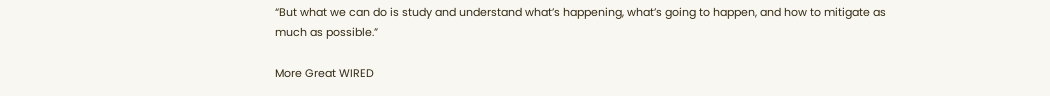“But what we can do is study and understand what’s happening, what’s going to happen, and how to mitigate as much as possible.”

More Great WIRED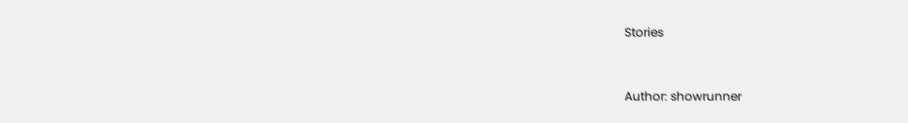Stories


Author: showrunner